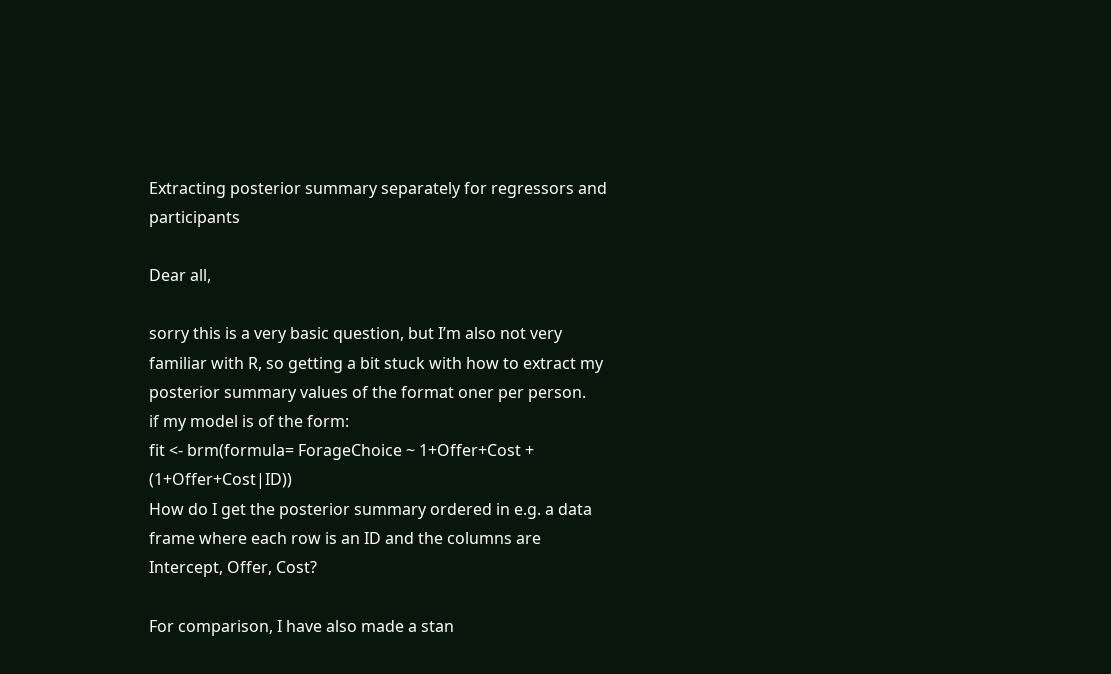Extracting posterior summary separately for regressors and participants

Dear all,

sorry this is a very basic question, but I’m also not very familiar with R, so getting a bit stuck with how to extract my posterior summary values of the format oner per person.
if my model is of the form:
fit <- brm(formula= ForageChoice ~ 1+Offer+Cost + (1+Offer+Cost|ID))
How do I get the posterior summary ordered in e.g. a data frame where each row is an ID and the columns are Intercept, Offer, Cost?

For comparison, I have also made a stan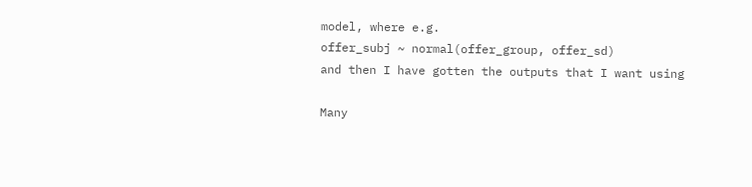model, where e.g.
offer_subj ~ normal(offer_group, offer_sd)
and then I have gotten the outputs that I want using

Many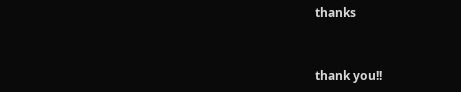thanks


thank you!!